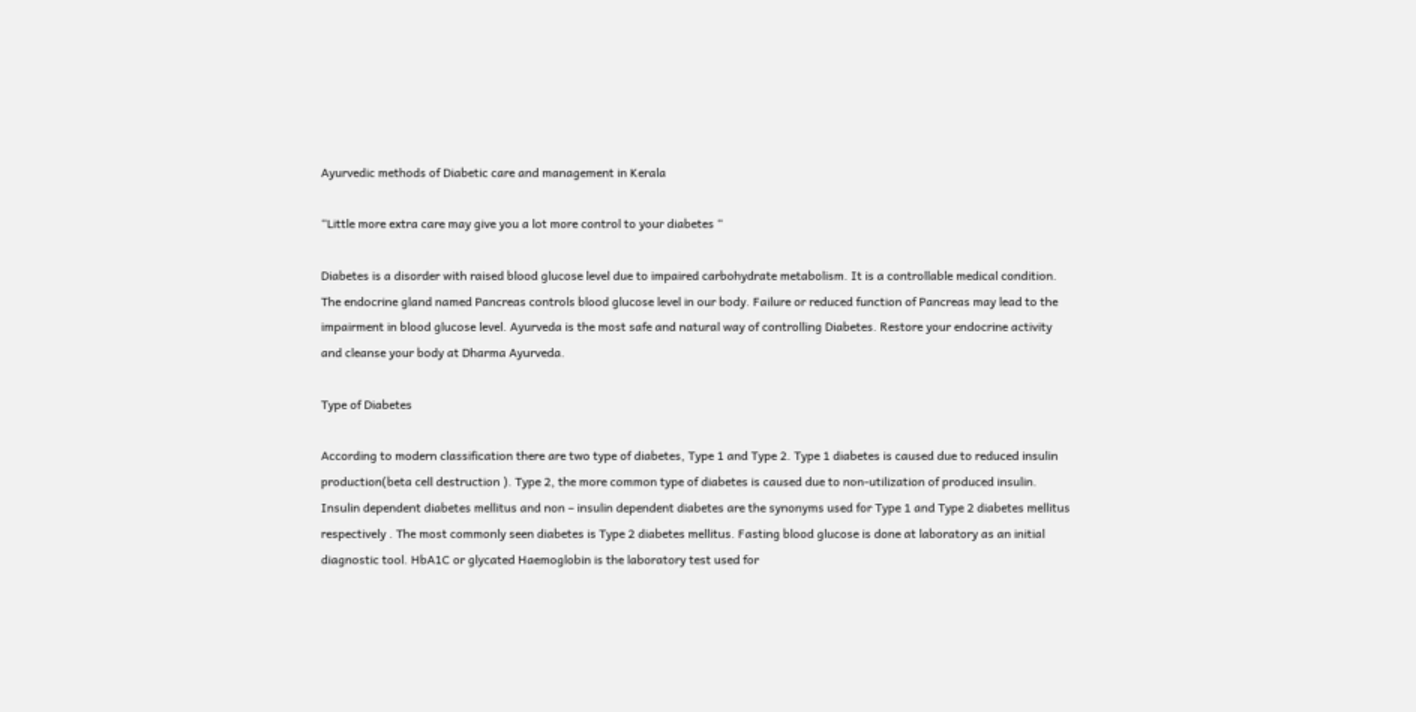Ayurvedic methods of Diabetic care and management in Kerala

“Little more extra care may give you a lot more control to your diabetes “

Diabetes is a disorder with raised blood glucose level due to impaired carbohydrate metabolism. It is a controllable medical condition. The endocrine gland named Pancreas controls blood glucose level in our body. Failure or reduced function of Pancreas may lead to the impairment in blood glucose level. Ayurveda is the most safe and natural way of controlling Diabetes. Restore your endocrine activity and cleanse your body at Dharma Ayurveda.

Type of Diabetes

According to modern classification there are two type of diabetes, Type 1 and Type 2. Type 1 diabetes is caused due to reduced insulin production(beta cell destruction ). Type 2, the more common type of diabetes is caused due to non-utilization of produced insulin. Insulin dependent diabetes mellitus and non – insulin dependent diabetes are the synonyms used for Type 1 and Type 2 diabetes mellitus respectively . The most commonly seen diabetes is Type 2 diabetes mellitus. Fasting blood glucose is done at laboratory as an initial diagnostic tool. HbA1C or glycated Haemoglobin is the laboratory test used for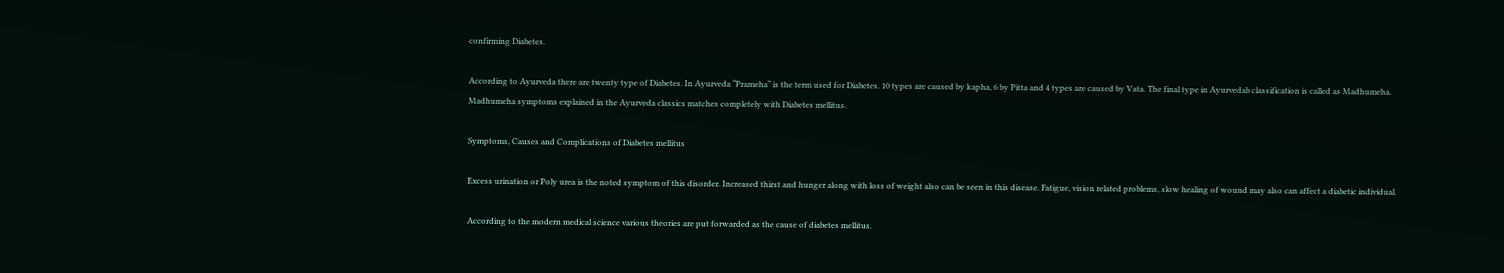confirming Diabetes.

According to Ayurveda there are twenty type of Diabetes. In Ayurveda “Prameha“ is the term used for Diabetes. 10 types are caused by kapha, 6 by Pitta and 4 types are caused by Vata. The final type in Ayurvedab classification is called as Madhumeha. Madhumeha symptoms explained in the Ayurveda classics matches completely with Diabetes mellitus.

Symptoms, Causes and Complications of Diabetes mellitus

Excess urination or Poly urea is the noted symptom of this disorder. Increased thirst and hunger along with loss of weight also can be seen in this disease. Fatigue, vision related problems, slow healing of wound may also can affect a diabetic individual.

According to the modern medical science various theories are put forwarded as the cause of diabetes mellitus.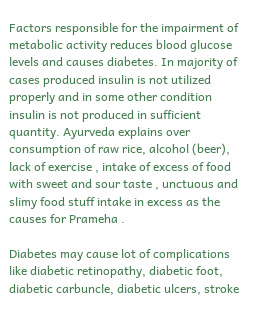Factors responsible for the impairment of metabolic activity reduces blood glucose levels and causes diabetes. In majority of cases produced insulin is not utilized properly and in some other condition insulin is not produced in sufficient quantity. Ayurveda explains over consumption of raw rice, alcohol (beer), lack of exercise , intake of excess of food with sweet and sour taste , unctuous and slimy food stuff intake in excess as the causes for Prameha .

Diabetes may cause lot of complications like diabetic retinopathy, diabetic foot, diabetic carbuncle, diabetic ulcers, stroke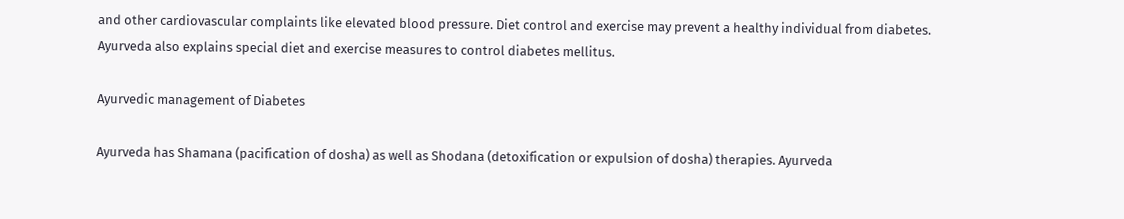and other cardiovascular complaints like elevated blood pressure. Diet control and exercise may prevent a healthy individual from diabetes. Ayurveda also explains special diet and exercise measures to control diabetes mellitus.

Ayurvedic management of Diabetes

Ayurveda has Shamana (pacification of dosha) as well as Shodana (detoxification or expulsion of dosha) therapies. Ayurveda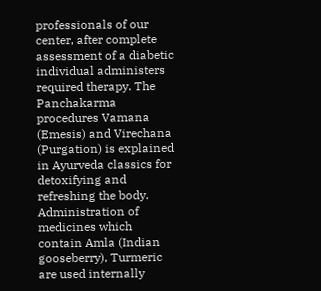professionals of our center, after complete assessment of a diabetic individual administers required therapy. The Panchakarma procedures Vamana (Emesis) and Virechana (Purgation) is explained in Ayurveda classics for detoxifying and refreshing the body. Administration of medicines which contain Amla (Indian gooseberry), Turmeric are used internally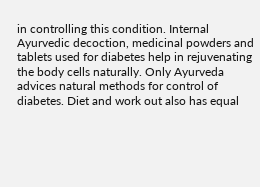in controlling this condition. Internal Ayurvedic decoction, medicinal powders and tablets used for diabetes help in rejuvenating the body cells naturally. Only Ayurveda advices natural methods for control of diabetes. Diet and work out also has equal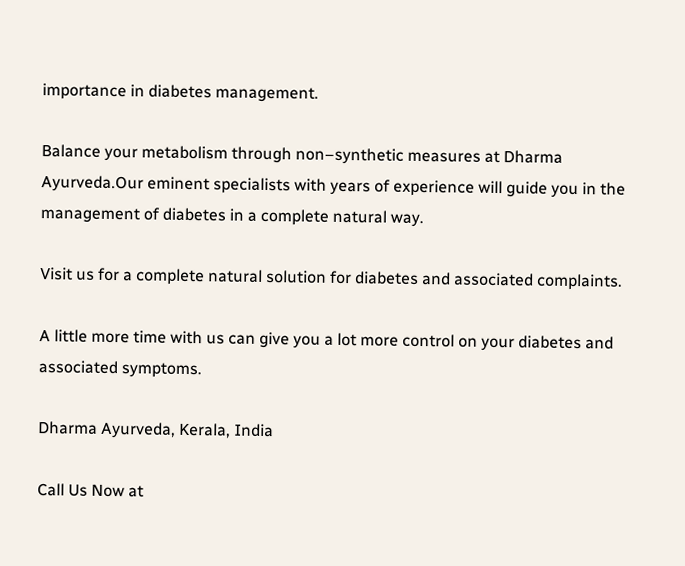importance in diabetes management.

Balance your metabolism through non–synthetic measures at Dharma Ayurveda.Our eminent specialists with years of experience will guide you in the management of diabetes in a complete natural way.

Visit us for a complete natural solution for diabetes and associated complaints.

A little more time with us can give you a lot more control on your diabetes and
associated symptoms.

Dharma Ayurveda, Kerala, India

Call Us Now at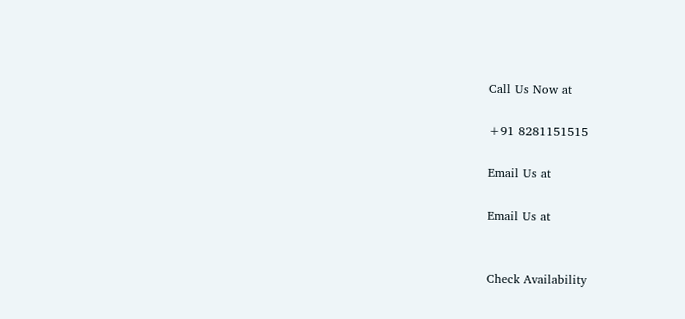Call Us Now at

+91 8281151515

Email Us at

Email Us at


Check Availability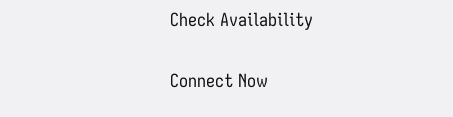Check Availability

Connect Now